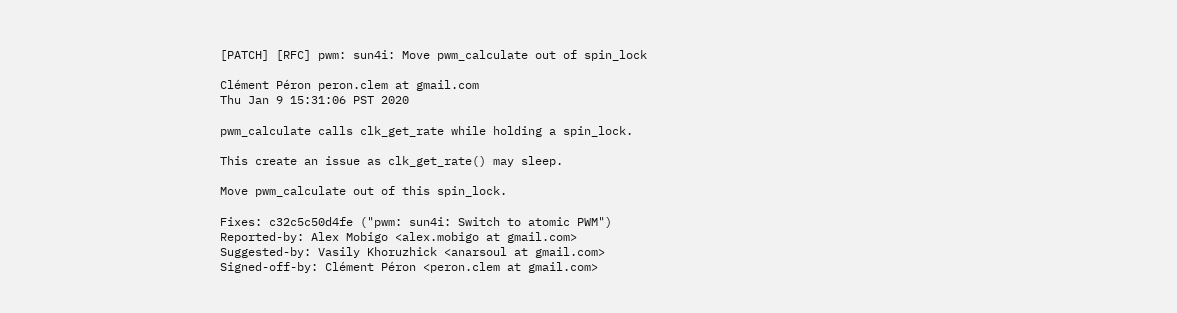[PATCH] [RFC] pwm: sun4i: Move pwm_calculate out of spin_lock

Clément Péron peron.clem at gmail.com
Thu Jan 9 15:31:06 PST 2020

pwm_calculate calls clk_get_rate while holding a spin_lock.

This create an issue as clk_get_rate() may sleep.

Move pwm_calculate out of this spin_lock.

Fixes: c32c5c50d4fe ("pwm: sun4i: Switch to atomic PWM")
Reported-by: Alex Mobigo <alex.mobigo at gmail.com>
Suggested-by: Vasily Khoruzhick <anarsoul at gmail.com>
Signed-off-by: Clément Péron <peron.clem at gmail.com>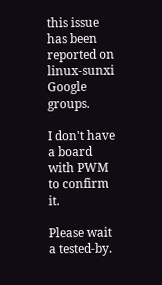this issue has been reported on linux-sunxi Google groups.

I don't have a board with PWM to confirm it.

Please wait a tested-by.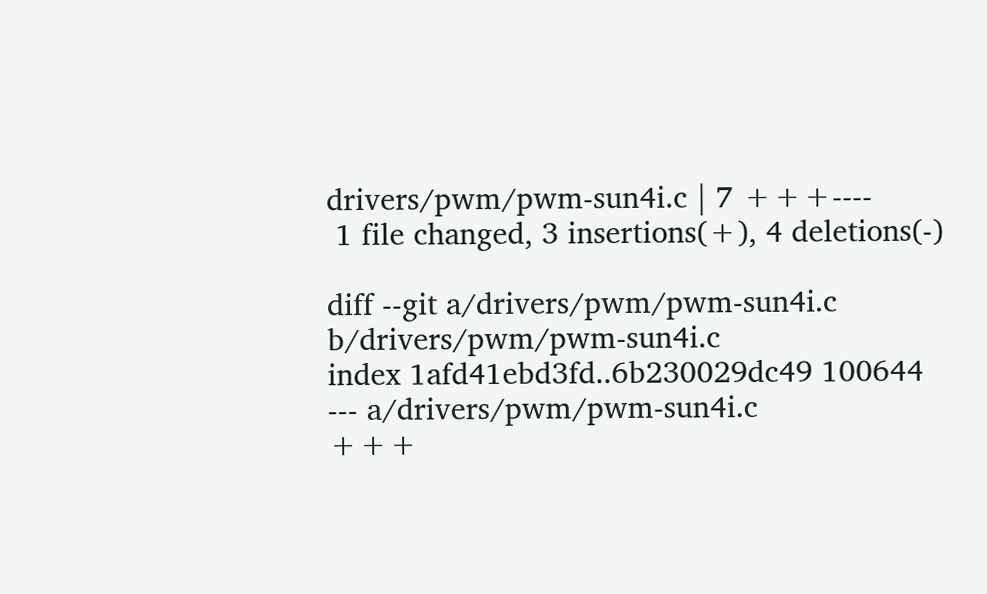drivers/pwm/pwm-sun4i.c | 7 +++----
 1 file changed, 3 insertions(+), 4 deletions(-)

diff --git a/drivers/pwm/pwm-sun4i.c b/drivers/pwm/pwm-sun4i.c
index 1afd41ebd3fd..6b230029dc49 100644
--- a/drivers/pwm/pwm-sun4i.c
+++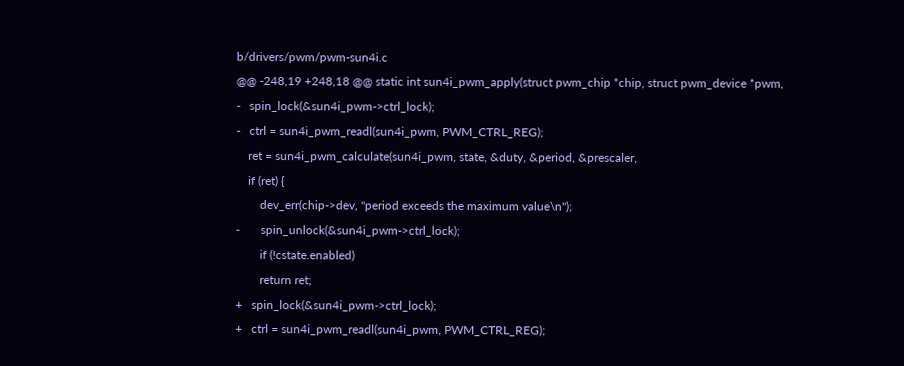b/drivers/pwm/pwm-sun4i.c
@@ -248,19 +248,18 @@ static int sun4i_pwm_apply(struct pwm_chip *chip, struct pwm_device *pwm,
-   spin_lock(&sun4i_pwm->ctrl_lock);
-   ctrl = sun4i_pwm_readl(sun4i_pwm, PWM_CTRL_REG);
    ret = sun4i_pwm_calculate(sun4i_pwm, state, &duty, &period, &prescaler,
    if (ret) {
        dev_err(chip->dev, "period exceeds the maximum value\n");
-       spin_unlock(&sun4i_pwm->ctrl_lock);
        if (!cstate.enabled)
        return ret;
+   spin_lock(&sun4i_pwm->ctrl_lock);
+   ctrl = sun4i_pwm_readl(sun4i_pwm, PWM_CTRL_REG);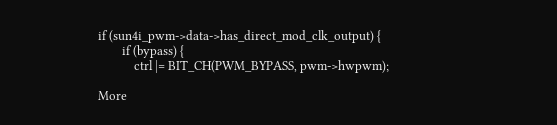if (sun4i_pwm->data->has_direct_mod_clk_output) {
        if (bypass) {
            ctrl |= BIT_CH(PWM_BYPASS, pwm->hwpwm);

More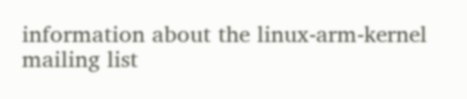information about the linux-arm-kernel mailing list